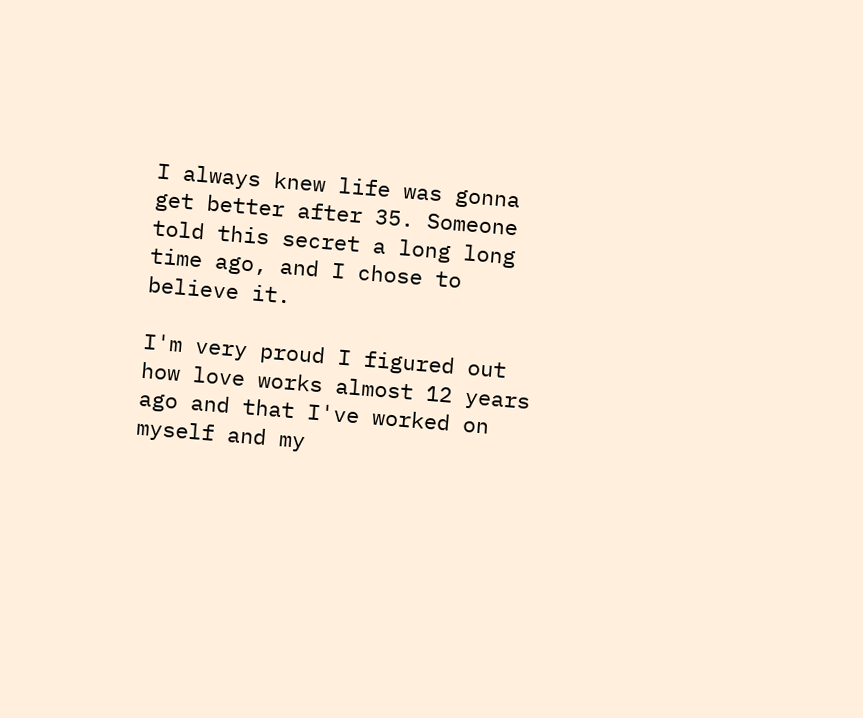I always knew life was gonna get better after 35. Someone told this secret a long long time ago, and I chose to believe it.

I'm very proud I figured out how love works almost 12 years ago and that I've worked on myself and my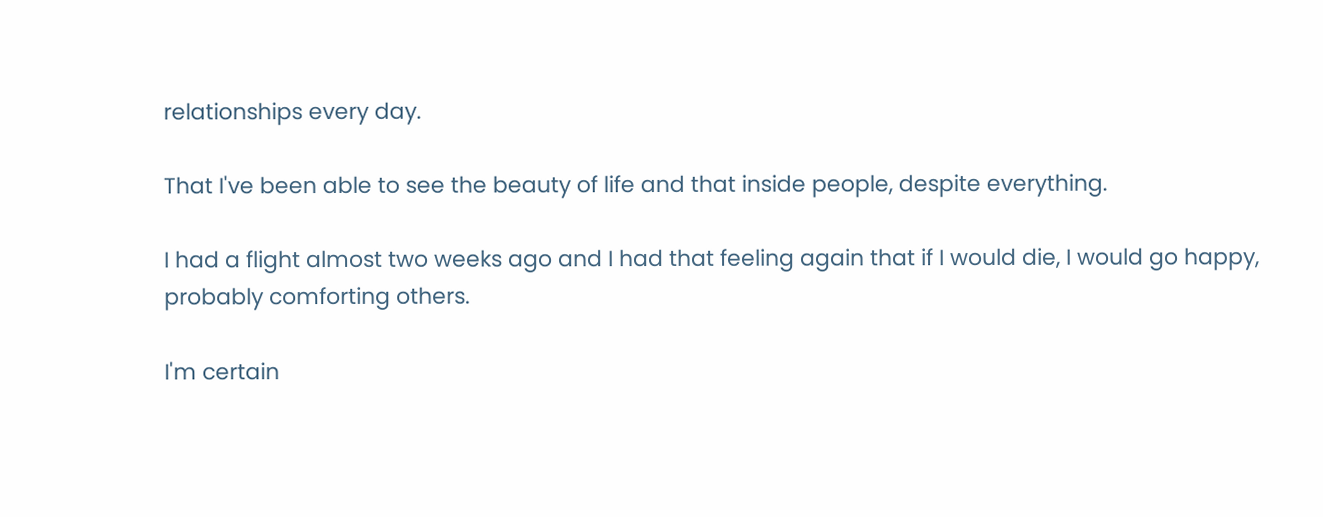relationships every day.

That I've been able to see the beauty of life and that inside people, despite everything.

I had a flight almost two weeks ago and I had that feeling again that if I would die, I would go happy, probably comforting others.

I'm certain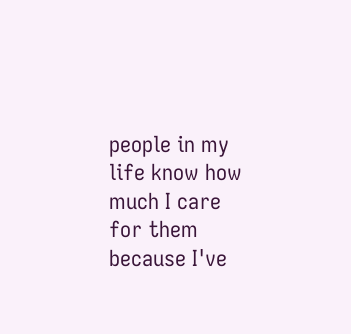people in my life know how much I care for them because I've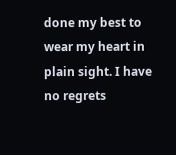done my best to wear my heart in plain sight. I have no regrets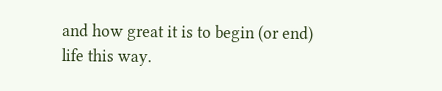and how great it is to begin (or end) life this way.